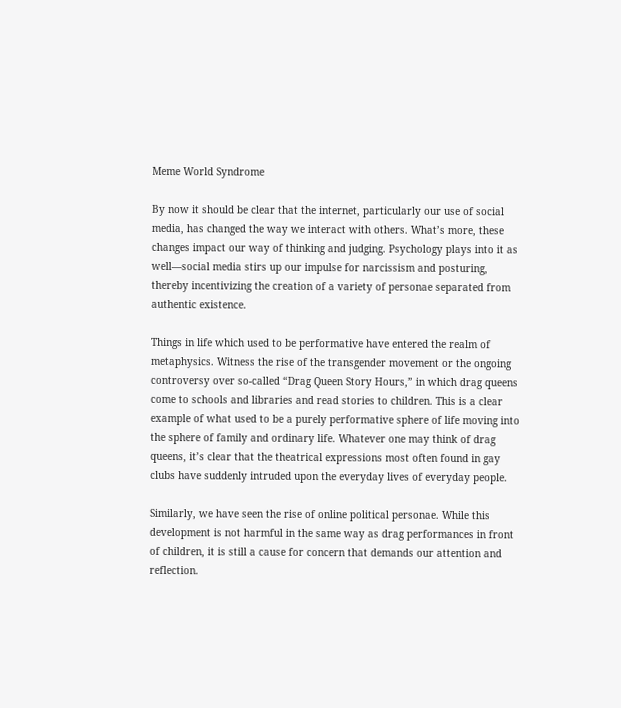Meme World Syndrome

By now it should be clear that the internet, particularly our use of social media, has changed the way we interact with others. What’s more, these changes impact our way of thinking and judging. Psychology plays into it as well—social media stirs up our impulse for narcissism and posturing, thereby incentivizing the creation of a variety of personae separated from authentic existence.

Things in life which used to be performative have entered the realm of metaphysics. Witness the rise of the transgender movement or the ongoing controversy over so-called “Drag Queen Story Hours,” in which drag queens come to schools and libraries and read stories to children. This is a clear example of what used to be a purely performative sphere of life moving into the sphere of family and ordinary life. Whatever one may think of drag queens, it’s clear that the theatrical expressions most often found in gay clubs have suddenly intruded upon the everyday lives of everyday people.

Similarly, we have seen the rise of online political personae. While this development is not harmful in the same way as drag performances in front of children, it is still a cause for concern that demands our attention and reflection.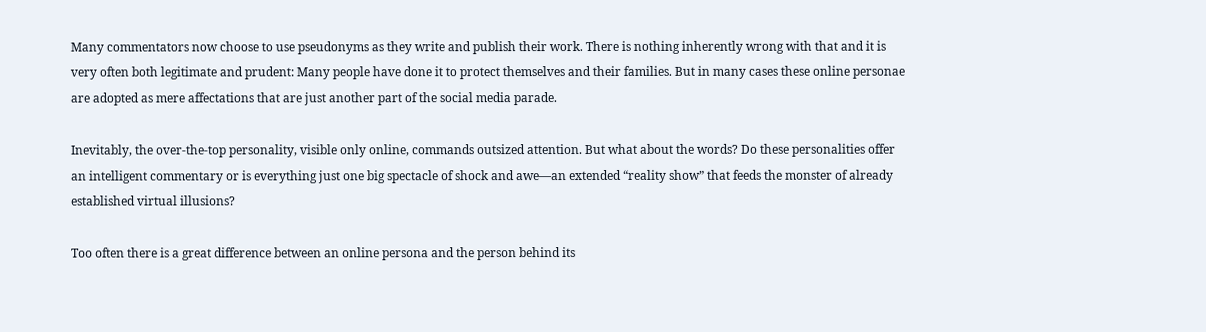Many commentators now choose to use pseudonyms as they write and publish their work. There is nothing inherently wrong with that and it is very often both legitimate and prudent: Many people have done it to protect themselves and their families. But in many cases these online personae are adopted as mere affectations that are just another part of the social media parade.

Inevitably, the over-the-top personality, visible only online, commands outsized attention. But what about the words? Do these personalities offer an intelligent commentary or is everything just one big spectacle of shock and awe—an extended “reality show” that feeds the monster of already established virtual illusions?

Too often there is a great difference between an online persona and the person behind its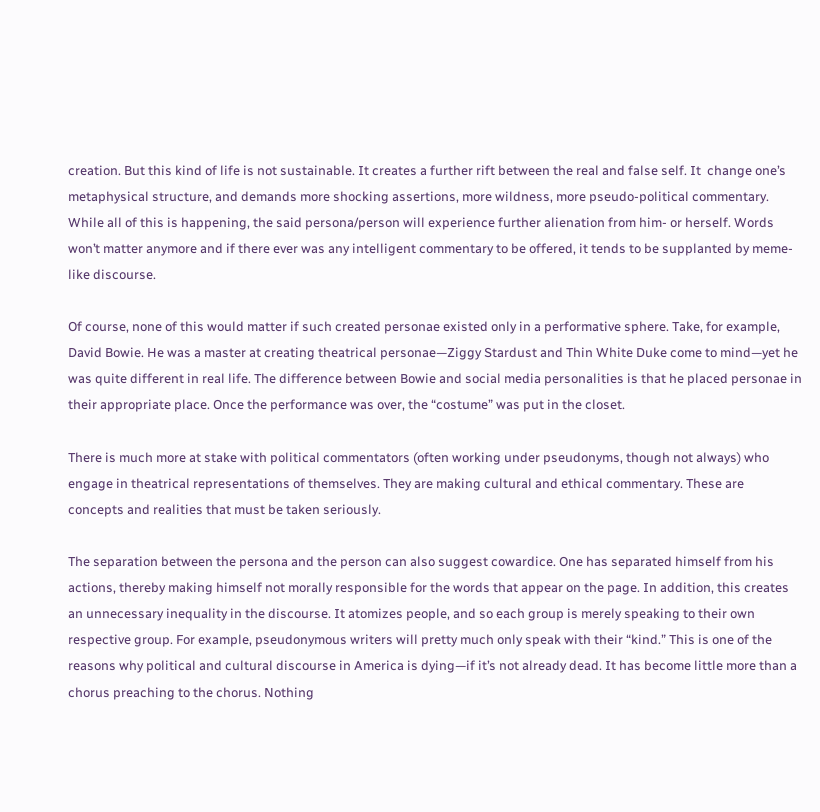creation. But this kind of life is not sustainable. It creates a further rift between the real and false self. It  change one’s metaphysical structure, and demands more shocking assertions, more wildness, more pseudo-political commentary. While all of this is happening, the said persona/person will experience further alienation from him- or herself. Words won’t matter anymore and if there ever was any intelligent commentary to be offered, it tends to be supplanted by meme-like discourse.

Of course, none of this would matter if such created personae existed only in a performative sphere. Take, for example, David Bowie. He was a master at creating theatrical personae—Ziggy Stardust and Thin White Duke come to mind—yet he was quite different in real life. The difference between Bowie and social media personalities is that he placed personae in their appropriate place. Once the performance was over, the “costume” was put in the closet.

There is much more at stake with political commentators (often working under pseudonyms, though not always) who engage in theatrical representations of themselves. They are making cultural and ethical commentary. These are concepts and realities that must be taken seriously.

The separation between the persona and the person can also suggest cowardice. One has separated himself from his actions, thereby making himself not morally responsible for the words that appear on the page. In addition, this creates an unnecessary inequality in the discourse. It atomizes people, and so each group is merely speaking to their own respective group. For example, pseudonymous writers will pretty much only speak with their “kind.” This is one of the reasons why political and cultural discourse in America is dying—if it’s not already dead. It has become little more than a chorus preaching to the chorus. Nothing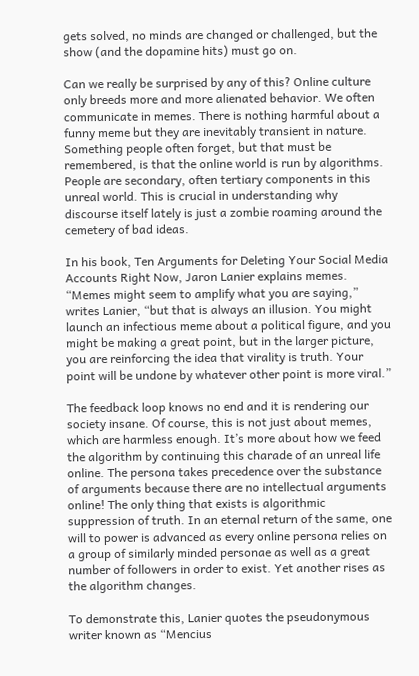gets solved, no minds are changed or challenged, but the show (and the dopamine hits) must go on.

Can we really be surprised by any of this? Online culture only breeds more and more alienated behavior. We often communicate in memes. There is nothing harmful about a funny meme but they are inevitably transient in nature. Something people often forget, but that must be remembered, is that the online world is run by algorithms. People are secondary, often tertiary components in this unreal world. This is crucial in understanding why discourse itself lately is just a zombie roaming around the cemetery of bad ideas.

In his book, Ten Arguments for Deleting Your Social Media Accounts Right Now, Jaron Lanier explains memes. “Memes might seem to amplify what you are saying,” writes Lanier, “but that is always an illusion. You might launch an infectious meme about a political figure, and you might be making a great point, but in the larger picture, you are reinforcing the idea that virality is truth. Your point will be undone by whatever other point is more viral.”

The feedback loop knows no end and it is rendering our society insane. Of course, this is not just about memes, which are harmless enough. It’s more about how we feed the algorithm by continuing this charade of an unreal life online. The persona takes precedence over the substance of arguments because there are no intellectual arguments online! The only thing that exists is algorithmic suppression of truth. In an eternal return of the same, one will to power is advanced as every online persona relies on a group of similarly minded personae as well as a great number of followers in order to exist. Yet another rises as the algorithm changes.

To demonstrate this, Lanier quotes the pseudonymous writer known as “Mencius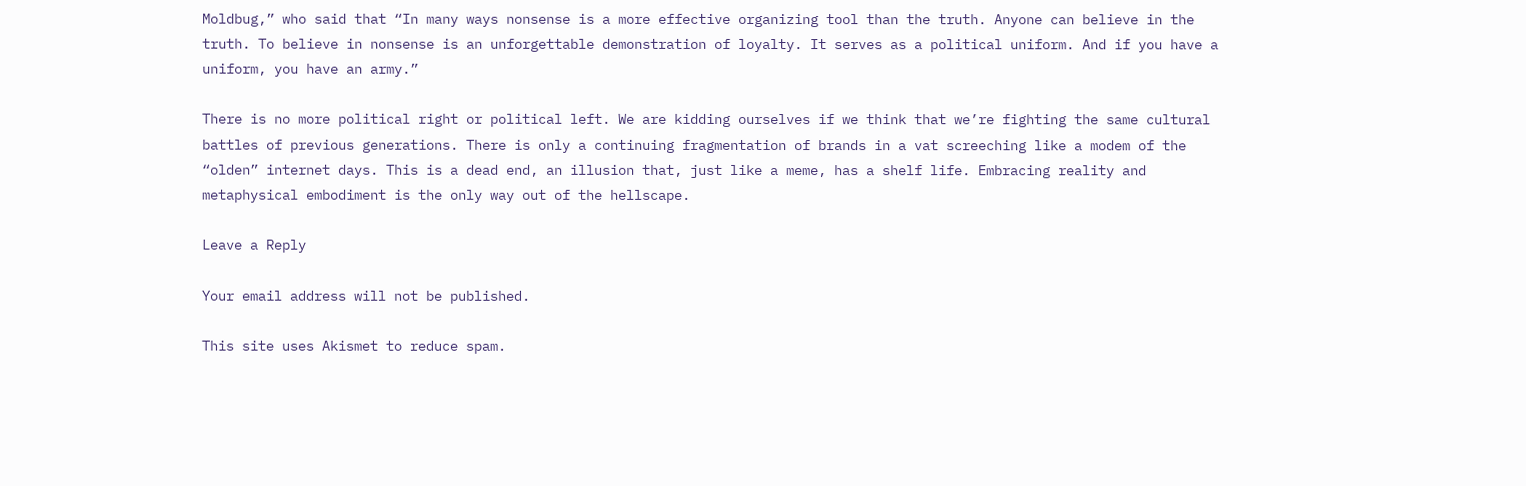Moldbug,” who said that “In many ways nonsense is a more effective organizing tool than the truth. Anyone can believe in the truth. To believe in nonsense is an unforgettable demonstration of loyalty. It serves as a political uniform. And if you have a uniform, you have an army.”

There is no more political right or political left. We are kidding ourselves if we think that we’re fighting the same cultural battles of previous generations. There is only a continuing fragmentation of brands in a vat screeching like a modem of the “olden” internet days. This is a dead end, an illusion that, just like a meme, has a shelf life. Embracing reality and metaphysical embodiment is the only way out of the hellscape.

Leave a Reply

Your email address will not be published.

This site uses Akismet to reduce spam.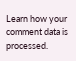Learn how your comment data is processed.